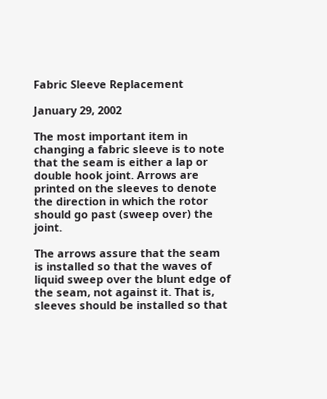Fabric Sleeve Replacement

January 29, 2002

The most important item in changing a fabric sleeve is to note that the seam is either a lap or double hook joint. Arrows are printed on the sleeves to denote the direction in which the rotor should go past (sweep over) the joint.

The arrows assure that the seam is installed so that the waves of liquid sweep over the blunt edge of the seam, not against it. That is, sleeves should be installed so that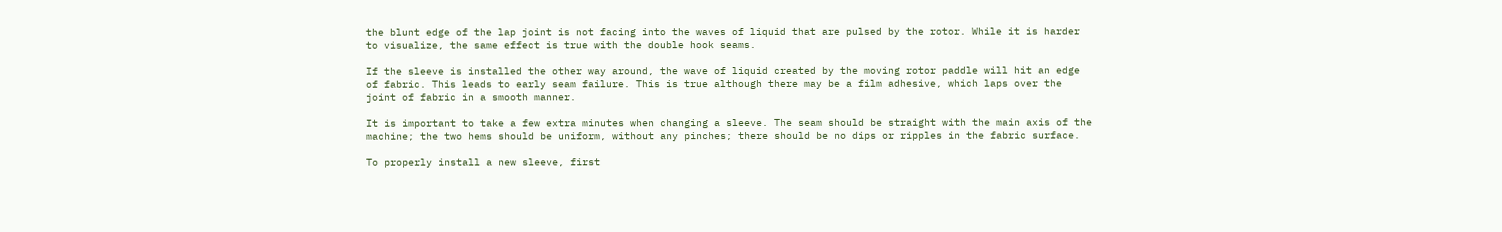the blunt edge of the lap joint is not facing into the waves of liquid that are pulsed by the rotor. While it is harder to visualize, the same effect is true with the double hook seams.

If the sleeve is installed the other way around, the wave of liquid created by the moving rotor paddle will hit an edge of fabric. This leads to early seam failure. This is true although there may be a film adhesive, which laps over the joint of fabric in a smooth manner.

It is important to take a few extra minutes when changing a sleeve. The seam should be straight with the main axis of the machine; the two hems should be uniform, without any pinches; there should be no dips or ripples in the fabric surface.

To properly install a new sleeve, first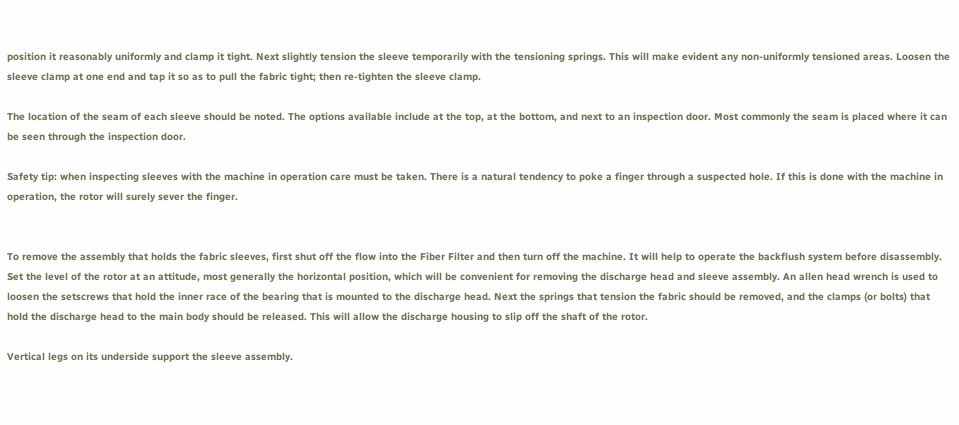position it reasonably uniformly and clamp it tight. Next slightly tension the sleeve temporarily with the tensioning springs. This will make evident any non-uniformly tensioned areas. Loosen the sleeve clamp at one end and tap it so as to pull the fabric tight; then re-tighten the sleeve clamp.

The location of the seam of each sleeve should be noted. The options available include at the top, at the bottom, and next to an inspection door. Most commonly the seam is placed where it can be seen through the inspection door.

Safety tip: when inspecting sleeves with the machine in operation care must be taken. There is a natural tendency to poke a finger through a suspected hole. If this is done with the machine in operation, the rotor will surely sever the finger.


To remove the assembly that holds the fabric sleeves, first shut off the flow into the Fiber Filter and then turn off the machine. It will help to operate the backflush system before disassembly. Set the level of the rotor at an attitude, most generally the horizontal position, which will be convenient for removing the discharge head and sleeve assembly. An allen head wrench is used to loosen the setscrews that hold the inner race of the bearing that is mounted to the discharge head. Next the springs that tension the fabric should be removed, and the clamps (or bolts) that hold the discharge head to the main body should be released. This will allow the discharge housing to slip off the shaft of the rotor.

Vertical legs on its underside support the sleeve assembly.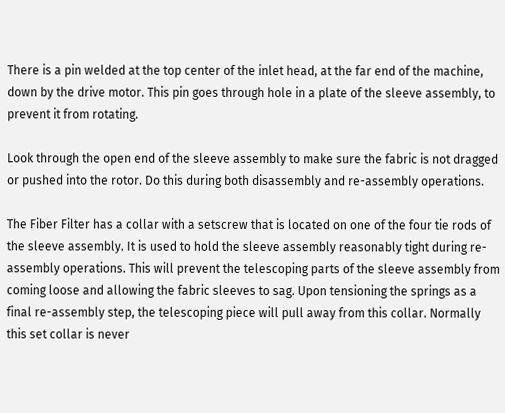There is a pin welded at the top center of the inlet head, at the far end of the machine, down by the drive motor. This pin goes through hole in a plate of the sleeve assembly, to prevent it from rotating.

Look through the open end of the sleeve assembly to make sure the fabric is not dragged or pushed into the rotor. Do this during both disassembly and re-assembly operations.

The Fiber Filter has a collar with a setscrew that is located on one of the four tie rods of the sleeve assembly. It is used to hold the sleeve assembly reasonably tight during re-assembly operations. This will prevent the telescoping parts of the sleeve assembly from coming loose and allowing the fabric sleeves to sag. Upon tensioning the springs as a final re-assembly step, the telescoping piece will pull away from this collar. Normally this set collar is never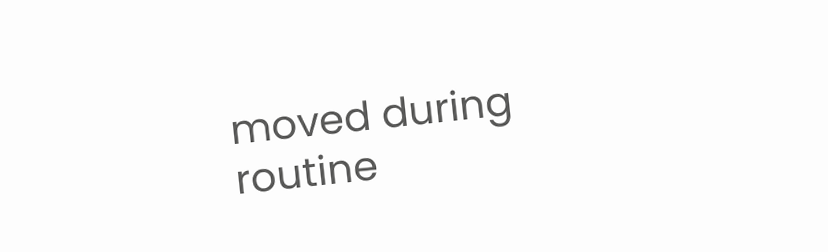moved during routine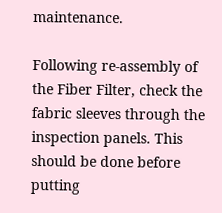maintenance.

Following re-assembly of the Fiber Filter, check the fabric sleeves through the inspection panels. This should be done before putting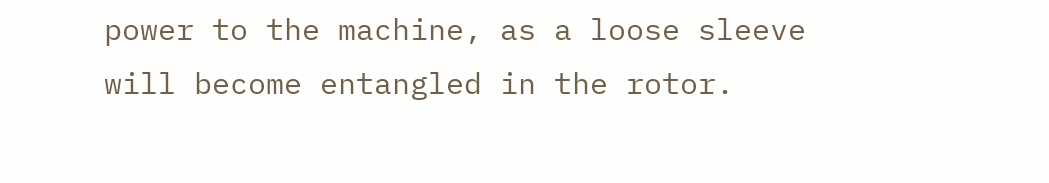power to the machine, as a loose sleeve will become entangled in the rotor.